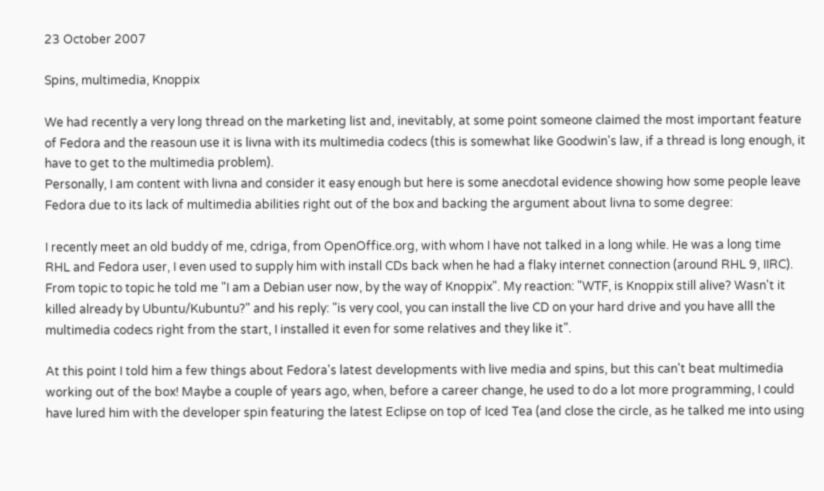23 October 2007

Spins, multimedia, Knoppix

We had recently a very long thread on the marketing list and, inevitably, at some point someone claimed the most important feature of Fedora and the reasoun use it is livna with its multimedia codecs (this is somewhat like Goodwin's law, if a thread is long enough, it have to get to the multimedia problem).
Personally, I am content with livna and consider it easy enough but here is some anecdotal evidence showing how some people leave Fedora due to its lack of multimedia abilities right out of the box and backing the argument about livna to some degree:

I recently meet an old buddy of me, cdriga, from OpenOffice.org, with whom I have not talked in a long while. He was a long time RHL and Fedora user, I even used to supply him with install CDs back when he had a flaky internet connection (around RHL 9, IIRC).
From topic to topic he told me "I am a Debian user now, by the way of Knoppix". My reaction: "WTF, is Knoppix still alive? Wasn't it killed already by Ubuntu/Kubuntu?" and his reply: "is very cool, you can install the live CD on your hard drive and you have alll the multimedia codecs right from the start, I installed it even for some relatives and they like it".

At this point I told him a few things about Fedora's latest developments with live media and spins, but this can't beat multimedia working out of the box! Maybe a couple of years ago, when, before a career change, he used to do a lot more programming, I could have lured him with the developer spin featuring the latest Eclipse on top of Iced Tea (and close the circle, as he talked me into using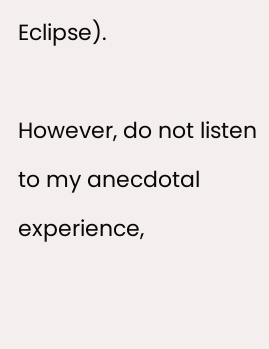Eclipse).

However, do not listen to my anecdotal experience,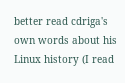better read cdriga's own words about his Linux history (I read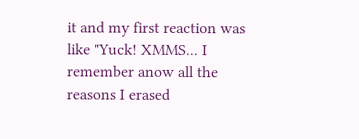it and my first reaction was like "Yuck! XMMS... I remember anow all the reasons I erased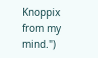Knoppix from my mind.")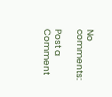No comments:

Post a Comment